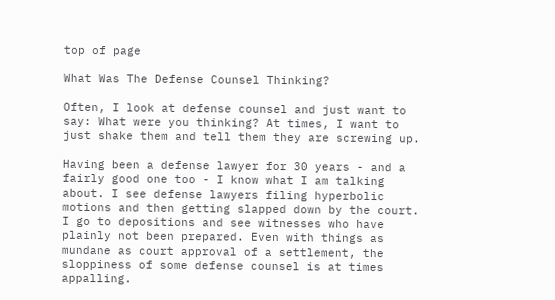top of page

What Was The Defense Counsel Thinking?

Often, I look at defense counsel and just want to say: What were you thinking? At times, I want to just shake them and tell them they are screwing up.

Having been a defense lawyer for 30 years - and a fairly good one too - I know what I am talking about. I see defense lawyers filing hyperbolic motions and then getting slapped down by the court. I go to depositions and see witnesses who have plainly not been prepared. Even with things as mundane as court approval of a settlement, the sloppiness of some defense counsel is at times appalling.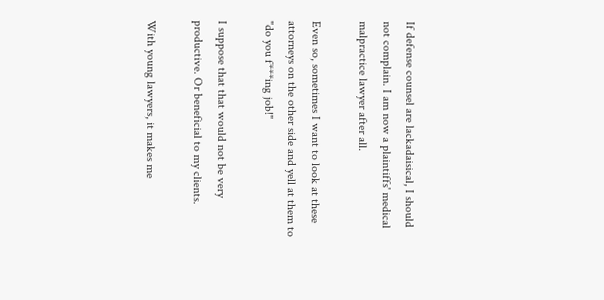If defense counsel are lackadaisical, I should not complain. I am now a plaintiffs' medical malpractice lawyer after all.

Even so, sometimes I want to look at these attorneys on the other side and yell at them to "do you f***ing job!"

I suppose that that would not be very productive. Or beneficial to my clients.

With young lawyers, it makes me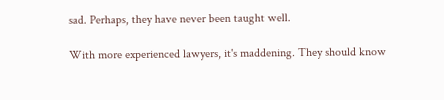sad. Perhaps, they have never been taught well.

With more experienced lawyers, it's maddening. They should know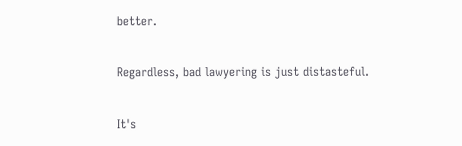better.

Regardless, bad lawyering is just distasteful.

It's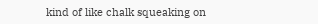kind of like chalk squeaking on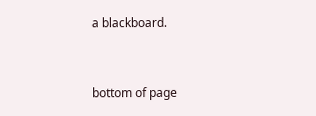a blackboard.


bottom of page